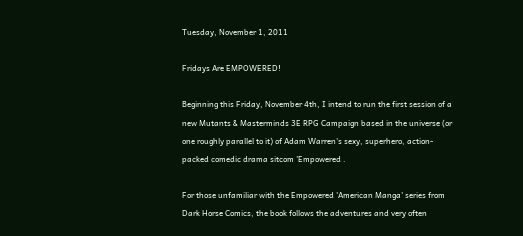Tuesday, November 1, 2011

Fridays Are EMPOWERED!

Beginning this Friday, November 4th, I intend to run the first session of a new Mutants & Masterminds 3E RPG Campaign based in the universe (or one roughly parallel to it) of Adam Warren's sexy, superhero, action-packed comedic drama sitcom 'Empowered .

For those unfamiliar with the Empowered 'American Manga' series from Dark Horse Comics, the book follows the adventures and very often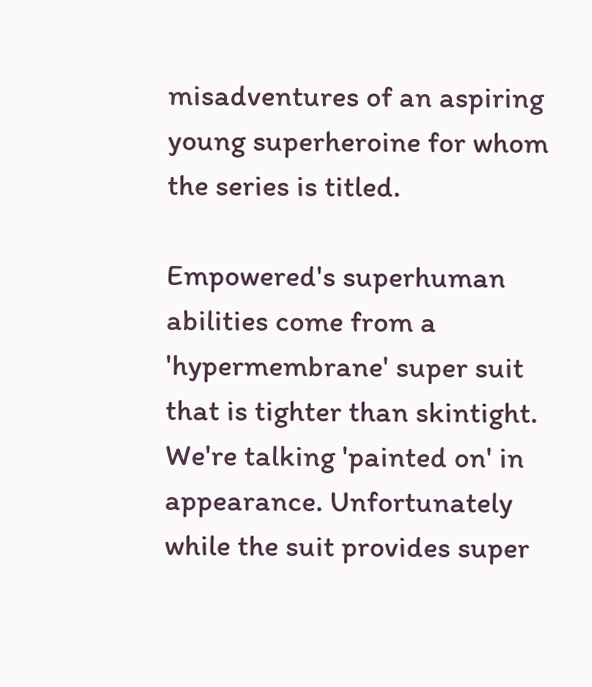misadventures of an aspiring young superheroine for whom the series is titled.

Empowered's superhuman abilities come from a 'hypermembrane' super suit that is tighter than skintight. We're talking 'painted on' in appearance. Unfortunately while the suit provides super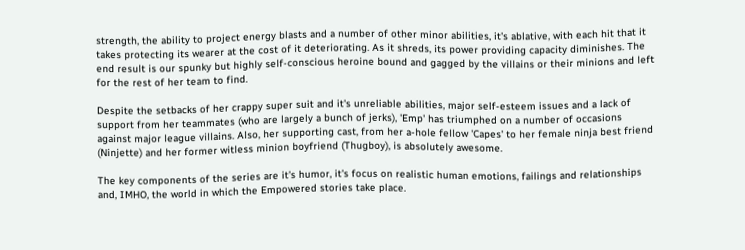strength, the ability to project energy blasts and a number of other minor abilities, it's ablative, with each hit that it takes protecting its wearer at the cost of it deteriorating. As it shreds, its power providing capacity diminishes. The end result is our spunky but highly self-conscious heroine bound and gagged by the villains or their minions and left for the rest of her team to find.

Despite the setbacks of her crappy super suit and it's unreliable abilities, major self-esteem issues and a lack of support from her teammates (who are largely a bunch of jerks), 'Emp' has triumphed on a number of occasions against major league villains. Also, her supporting cast, from her a-hole fellow 'Capes' to her female ninja best friend (Ninjette) and her former witless minion boyfriend (Thugboy), is absolutely awesome.

The key components of the series are it's humor, it's focus on realistic human emotions, failings and relationships and, IMHO, the world in which the Empowered stories take place.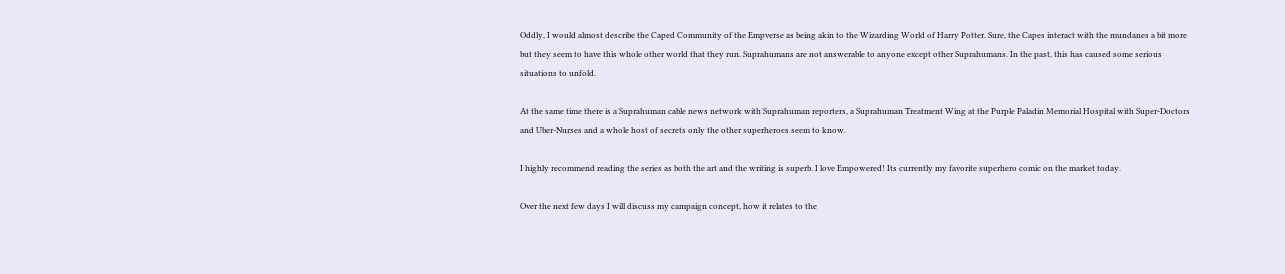Oddly, I would almost describe the Caped Community of the Empverse as being akin to the Wizarding World of Harry Potter. Sure, the Capes interact with the mundanes a bit more but they seem to have this whole other world that they run. Suprahumans are not answerable to anyone except other Suprahumans. In the past, this has caused some serious situations to unfold.

At the same time there is a Suprahuman cable news network with Suprahuman reporters, a Suprahuman Treatment Wing at the Purple Paladin Memorial Hospital with Super-Doctors and Uber-Nurses and a whole host of secrets only the other superheroes seem to know.

I highly recommend reading the series as both the art and the writing is superb. I love Empowered! Its currently my favorite superhero comic on the market today.

Over the next few days I will discuss my campaign concept, how it relates to the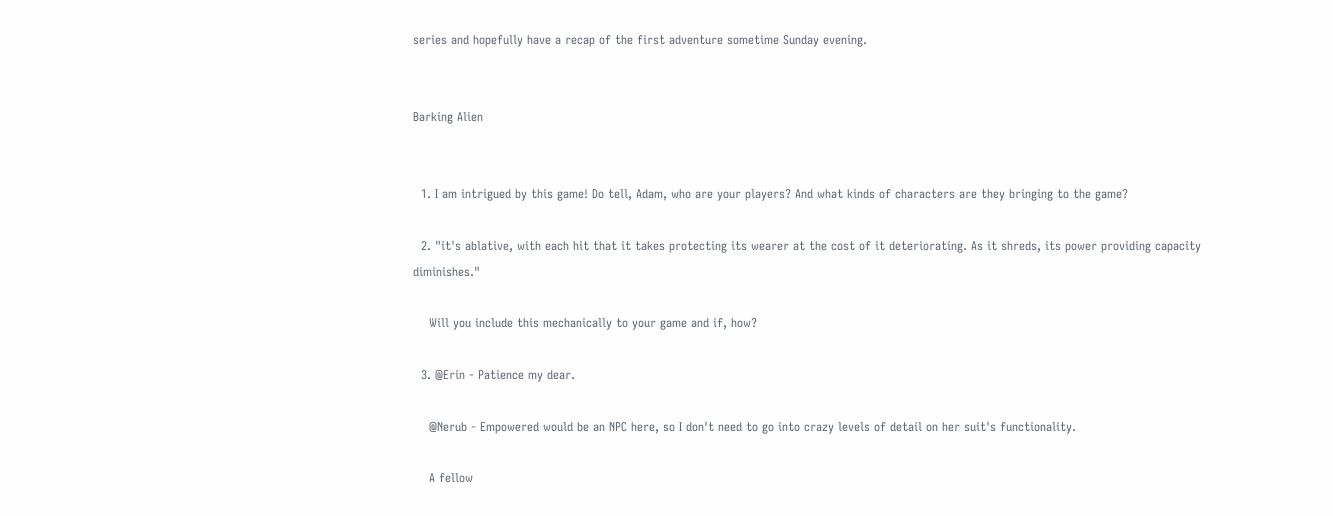series and hopefully have a recap of the first adventure sometime Sunday evening.


Barking Alien


  1. I am intrigued by this game! Do tell, Adam, who are your players? And what kinds of characters are they bringing to the game?

  2. "it's ablative, with each hit that it takes protecting its wearer at the cost of it deteriorating. As it shreds, its power providing capacity diminishes."

    Will you include this mechanically to your game and if, how?

  3. @Erin - Patience my dear.

    @Nerub - Empowered would be an NPC here, so I don't need to go into crazy levels of detail on her suit's functionality.

    A fellow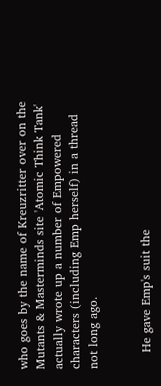who goes by the name of Kreuzritter over on the Mutants & Masterminds site 'Atomic Think Tank' actually wrote up a number of Empowered characters (including Emp herself) in a thread not long ago.


    He gave Emp's suit the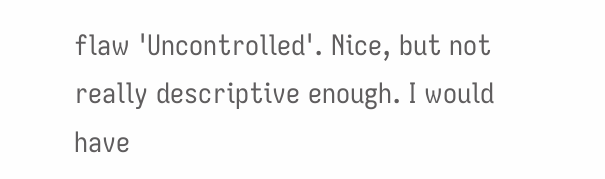flaw 'Uncontrolled'. Nice, but not really descriptive enough. I would have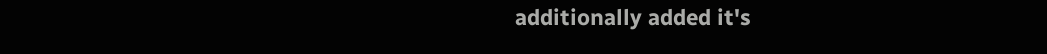additionally added it's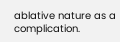ablative nature as a complication.